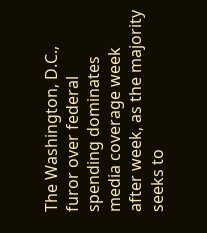The Washington, D.C., furor over federal spending dominates media coverage week after week, as the majority seeks to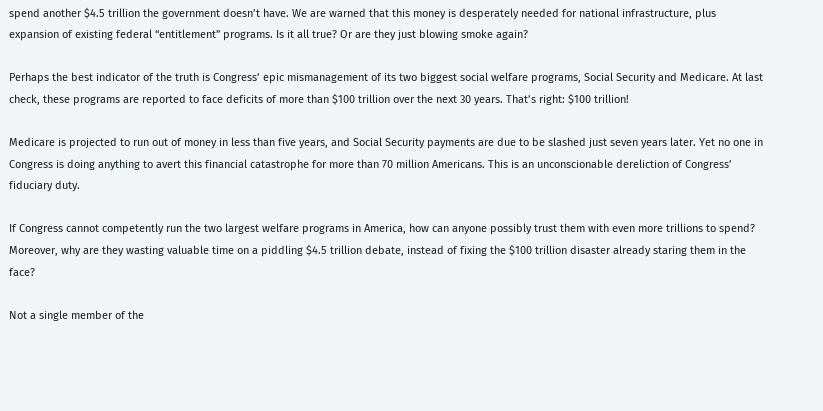spend another $4.5 trillion the government doesn’t have. We are warned that this money is desperately needed for national infrastructure, plus expansion of existing federal “entitlement” programs. Is it all true? Or are they just blowing smoke again?

Perhaps the best indicator of the truth is Congress’ epic mismanagement of its two biggest social welfare programs, Social Security and Medicare. At last check, these programs are reported to face deficits of more than $100 trillion over the next 30 years. That’s right: $100 trillion!

Medicare is projected to run out of money in less than five years, and Social Security payments are due to be slashed just seven years later. Yet no one in Congress is doing anything to avert this financial catastrophe for more than 70 million Americans. This is an unconscionable dereliction of Congress’ fiduciary duty.

If Congress cannot competently run the two largest welfare programs in America, how can anyone possibly trust them with even more trillions to spend? Moreover, why are they wasting valuable time on a piddling $4.5 trillion debate, instead of fixing the $100 trillion disaster already staring them in the face?

Not a single member of the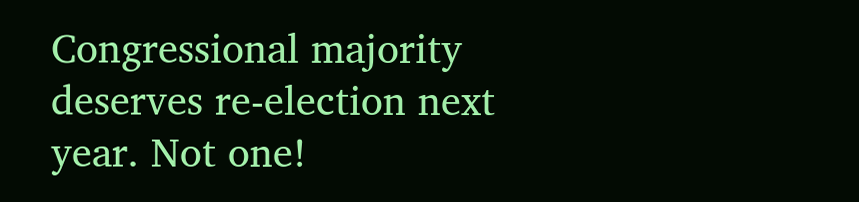Congressional majority deserves re-election next year. Not one!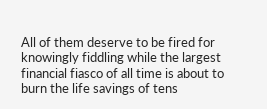All of them deserve to be fired for knowingly fiddling while the largest financial fiasco of all time is about to burn the life savings of tens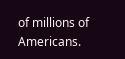of millions of Americans.